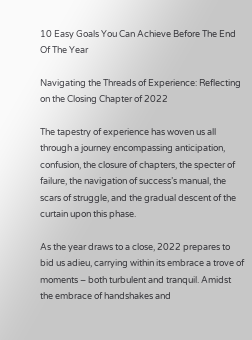10 Easy Goals You Can Achieve Before The End Of The Year

Navigating the Threads of Experience: Reflecting on the Closing Chapter of 2022

The tapestry of experience has woven us all through a journey encompassing anticipation, confusion, the closure of chapters, the specter of failure, the navigation of success’s manual, the scars of struggle, and the gradual descent of the curtain upon this phase.

As the year draws to a close, 2022 prepares to bid us adieu, carrying within its embrace a trove of moments – both turbulent and tranquil. Amidst the embrace of handshakes and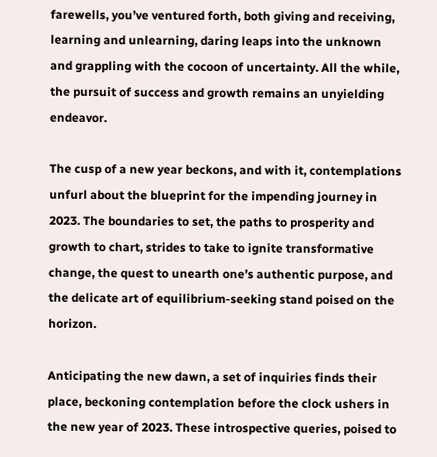farewells, you’ve ventured forth, both giving and receiving, learning and unlearning, daring leaps into the unknown and grappling with the cocoon of uncertainty. All the while, the pursuit of success and growth remains an unyielding endeavor.

The cusp of a new year beckons, and with it, contemplations unfurl about the blueprint for the impending journey in 2023. The boundaries to set, the paths to prosperity and growth to chart, strides to take to ignite transformative change, the quest to unearth one’s authentic purpose, and the delicate art of equilibrium-seeking stand poised on the horizon.

Anticipating the new dawn, a set of inquiries finds their place, beckoning contemplation before the clock ushers in the new year of 2023. These introspective queries, poised to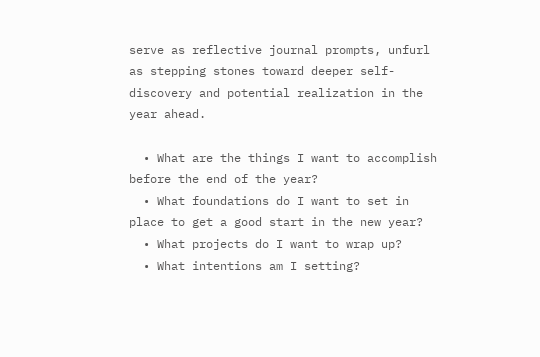serve as reflective journal prompts, unfurl as stepping stones toward deeper self-discovery and potential realization in the year ahead.

  • What are the things I want to accomplish before the end of the year?
  • What foundations do I want to set in place to get a good start in the new year?
  • What projects do I want to wrap up?
  • What intentions am I setting?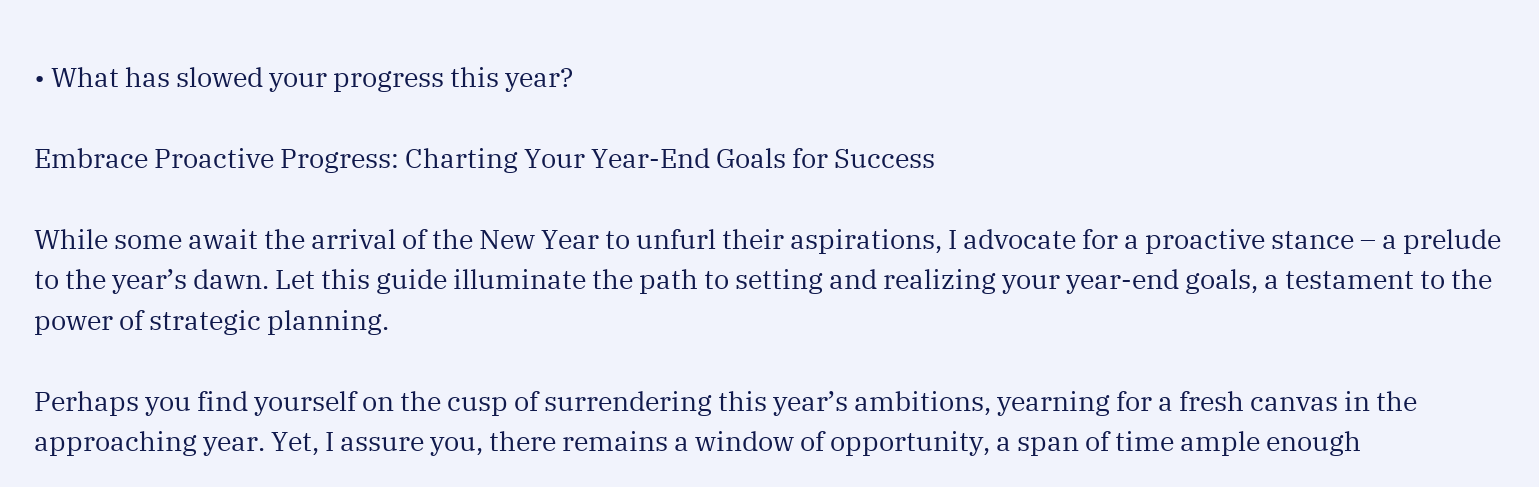• What has slowed your progress this year?

Embrace Proactive Progress: Charting Your Year-End Goals for Success

While some await the arrival of the New Year to unfurl their aspirations, I advocate for a proactive stance – a prelude to the year’s dawn. Let this guide illuminate the path to setting and realizing your year-end goals, a testament to the power of strategic planning.

Perhaps you find yourself on the cusp of surrendering this year’s ambitions, yearning for a fresh canvas in the approaching year. Yet, I assure you, there remains a window of opportunity, a span of time ample enough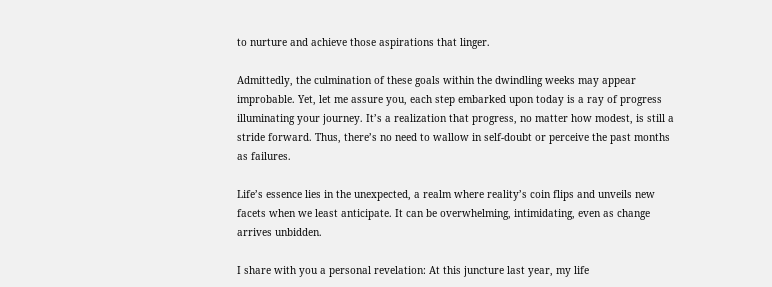to nurture and achieve those aspirations that linger.

Admittedly, the culmination of these goals within the dwindling weeks may appear improbable. Yet, let me assure you, each step embarked upon today is a ray of progress illuminating your journey. It’s a realization that progress, no matter how modest, is still a stride forward. Thus, there’s no need to wallow in self-doubt or perceive the past months as failures.

Life’s essence lies in the unexpected, a realm where reality’s coin flips and unveils new facets when we least anticipate. It can be overwhelming, intimidating, even as change arrives unbidden.

I share with you a personal revelation: At this juncture last year, my life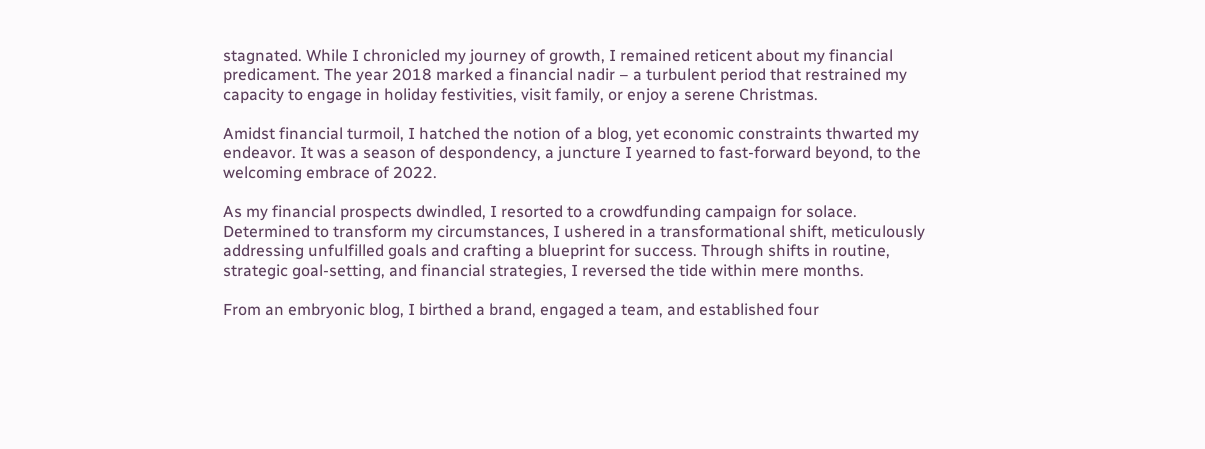stagnated. While I chronicled my journey of growth, I remained reticent about my financial predicament. The year 2018 marked a financial nadir – a turbulent period that restrained my capacity to engage in holiday festivities, visit family, or enjoy a serene Christmas.

Amidst financial turmoil, I hatched the notion of a blog, yet economic constraints thwarted my endeavor. It was a season of despondency, a juncture I yearned to fast-forward beyond, to the welcoming embrace of 2022.

As my financial prospects dwindled, I resorted to a crowdfunding campaign for solace. Determined to transform my circumstances, I ushered in a transformational shift, meticulously addressing unfulfilled goals and crafting a blueprint for success. Through shifts in routine, strategic goal-setting, and financial strategies, I reversed the tide within mere months.

From an embryonic blog, I birthed a brand, engaged a team, and established four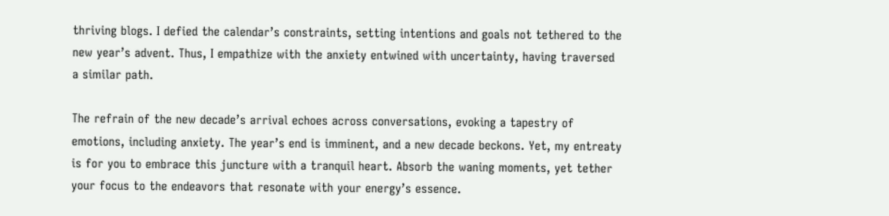thriving blogs. I defied the calendar’s constraints, setting intentions and goals not tethered to the new year’s advent. Thus, I empathize with the anxiety entwined with uncertainty, having traversed a similar path.

The refrain of the new decade’s arrival echoes across conversations, evoking a tapestry of emotions, including anxiety. The year’s end is imminent, and a new decade beckons. Yet, my entreaty is for you to embrace this juncture with a tranquil heart. Absorb the waning moments, yet tether your focus to the endeavors that resonate with your energy’s essence.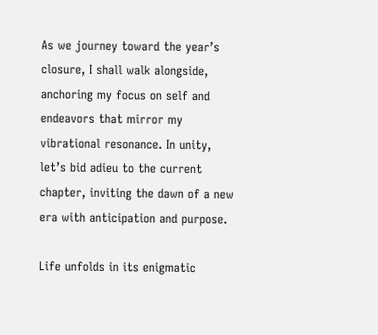As we journey toward the year’s closure, I shall walk alongside, anchoring my focus on self and endeavors that mirror my vibrational resonance. In unity, let’s bid adieu to the current chapter, inviting the dawn of a new era with anticipation and purpose.

Life unfolds in its enigmatic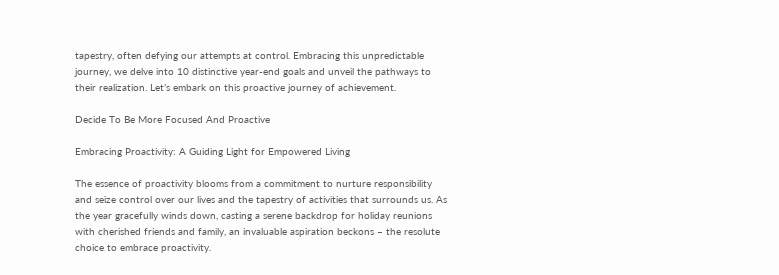tapestry, often defying our attempts at control. Embracing this unpredictable journey, we delve into 10 distinctive year-end goals and unveil the pathways to their realization. Let’s embark on this proactive journey of achievement.

Decide To Be More Focused And Proactive

Embracing Proactivity: A Guiding Light for Empowered Living

The essence of proactivity blooms from a commitment to nurture responsibility and seize control over our lives and the tapestry of activities that surrounds us. As the year gracefully winds down, casting a serene backdrop for holiday reunions with cherished friends and family, an invaluable aspiration beckons – the resolute choice to embrace proactivity.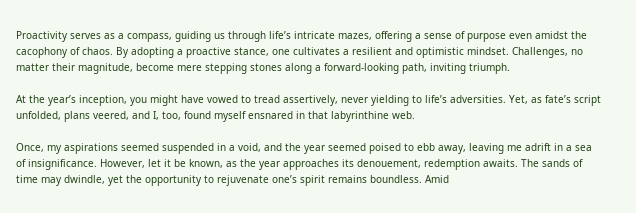Proactivity serves as a compass, guiding us through life’s intricate mazes, offering a sense of purpose even amidst the cacophony of chaos. By adopting a proactive stance, one cultivates a resilient and optimistic mindset. Challenges, no matter their magnitude, become mere stepping stones along a forward-looking path, inviting triumph.

At the year’s inception, you might have vowed to tread assertively, never yielding to life’s adversities. Yet, as fate’s script unfolded, plans veered, and I, too, found myself ensnared in that labyrinthine web.

Once, my aspirations seemed suspended in a void, and the year seemed poised to ebb away, leaving me adrift in a sea of insignificance. However, let it be known, as the year approaches its denouement, redemption awaits. The sands of time may dwindle, yet the opportunity to rejuvenate one’s spirit remains boundless. Amid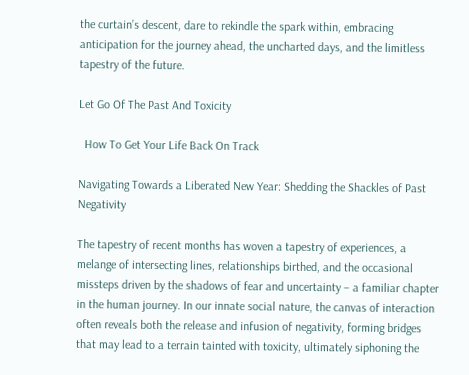the curtain’s descent, dare to rekindle the spark within, embracing anticipation for the journey ahead, the uncharted days, and the limitless tapestry of the future.

Let Go Of The Past And Toxicity

  How To Get Your Life Back On Track

Navigating Towards a Liberated New Year: Shedding the Shackles of Past Negativity

The tapestry of recent months has woven a tapestry of experiences, a melange of intersecting lines, relationships birthed, and the occasional missteps driven by the shadows of fear and uncertainty – a familiar chapter in the human journey. In our innate social nature, the canvas of interaction often reveals both the release and infusion of negativity, forming bridges that may lead to a terrain tainted with toxicity, ultimately siphoning the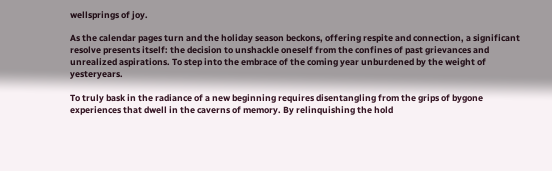wellsprings of joy.

As the calendar pages turn and the holiday season beckons, offering respite and connection, a significant resolve presents itself: the decision to unshackle oneself from the confines of past grievances and unrealized aspirations. To step into the embrace of the coming year unburdened by the weight of yesteryears.

To truly bask in the radiance of a new beginning requires disentangling from the grips of bygone experiences that dwell in the caverns of memory. By relinquishing the hold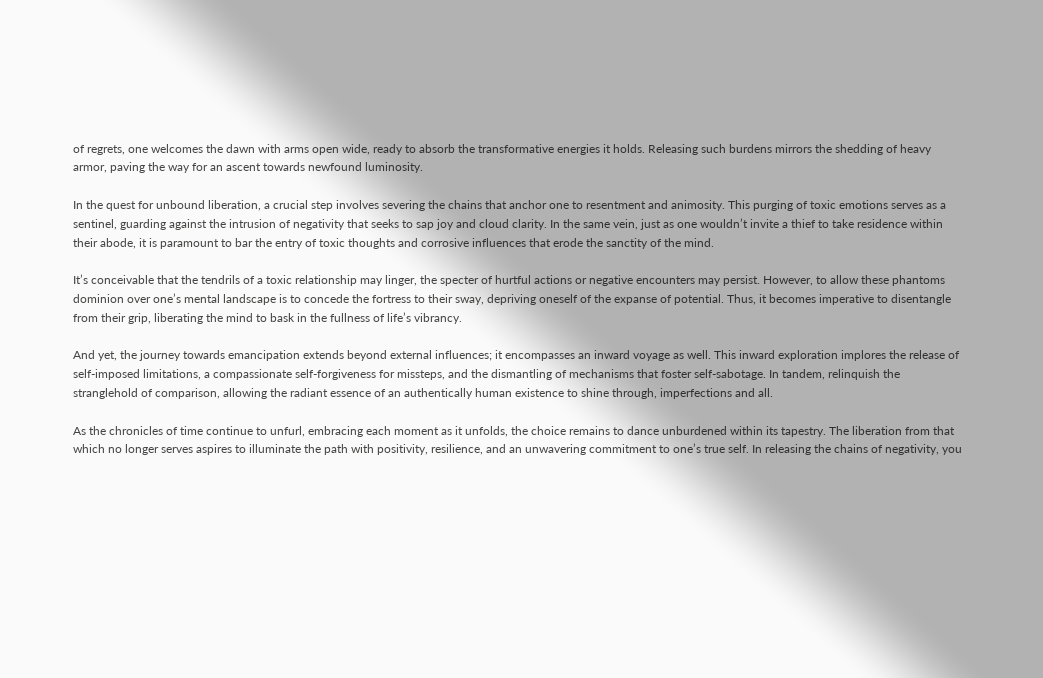of regrets, one welcomes the dawn with arms open wide, ready to absorb the transformative energies it holds. Releasing such burdens mirrors the shedding of heavy armor, paving the way for an ascent towards newfound luminosity.

In the quest for unbound liberation, a crucial step involves severing the chains that anchor one to resentment and animosity. This purging of toxic emotions serves as a sentinel, guarding against the intrusion of negativity that seeks to sap joy and cloud clarity. In the same vein, just as one wouldn’t invite a thief to take residence within their abode, it is paramount to bar the entry of toxic thoughts and corrosive influences that erode the sanctity of the mind.

It’s conceivable that the tendrils of a toxic relationship may linger, the specter of hurtful actions or negative encounters may persist. However, to allow these phantoms dominion over one’s mental landscape is to concede the fortress to their sway, depriving oneself of the expanse of potential. Thus, it becomes imperative to disentangle from their grip, liberating the mind to bask in the fullness of life’s vibrancy.

And yet, the journey towards emancipation extends beyond external influences; it encompasses an inward voyage as well. This inward exploration implores the release of self-imposed limitations, a compassionate self-forgiveness for missteps, and the dismantling of mechanisms that foster self-sabotage. In tandem, relinquish the stranglehold of comparison, allowing the radiant essence of an authentically human existence to shine through, imperfections and all.

As the chronicles of time continue to unfurl, embracing each moment as it unfolds, the choice remains to dance unburdened within its tapestry. The liberation from that which no longer serves aspires to illuminate the path with positivity, resilience, and an unwavering commitment to one’s true self. In releasing the chains of negativity, you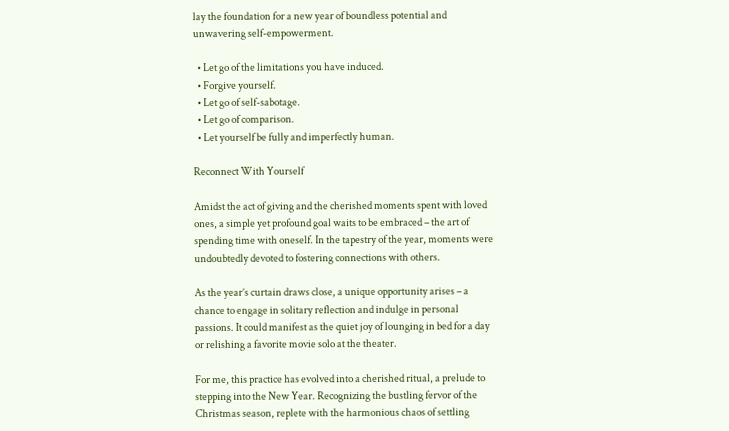lay the foundation for a new year of boundless potential and unwavering self-empowerment.

  • Let go of the limitations you have induced.
  • Forgive yourself.
  • Let go of self-sabotage.
  • Let go of comparison.
  • Let yourself be fully and imperfectly human.

Reconnect With Yourself

Amidst the act of giving and the cherished moments spent with loved ones, a simple yet profound goal waits to be embraced – the art of spending time with oneself. In the tapestry of the year, moments were undoubtedly devoted to fostering connections with others.

As the year’s curtain draws close, a unique opportunity arises – a chance to engage in solitary reflection and indulge in personal passions. It could manifest as the quiet joy of lounging in bed for a day or relishing a favorite movie solo at the theater.

For me, this practice has evolved into a cherished ritual, a prelude to stepping into the New Year. Recognizing the bustling fervor of the Christmas season, replete with the harmonious chaos of settling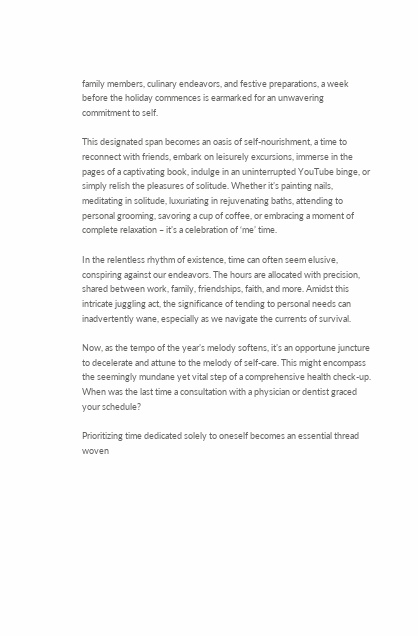family members, culinary endeavors, and festive preparations, a week before the holiday commences is earmarked for an unwavering commitment to self.

This designated span becomes an oasis of self-nourishment, a time to reconnect with friends, embark on leisurely excursions, immerse in the pages of a captivating book, indulge in an uninterrupted YouTube binge, or simply relish the pleasures of solitude. Whether it’s painting nails, meditating in solitude, luxuriating in rejuvenating baths, attending to personal grooming, savoring a cup of coffee, or embracing a moment of complete relaxation – it’s a celebration of ‘me’ time.

In the relentless rhythm of existence, time can often seem elusive, conspiring against our endeavors. The hours are allocated with precision, shared between work, family, friendships, faith, and more. Amidst this intricate juggling act, the significance of tending to personal needs can inadvertently wane, especially as we navigate the currents of survival.

Now, as the tempo of the year’s melody softens, it’s an opportune juncture to decelerate and attune to the melody of self-care. This might encompass the seemingly mundane yet vital step of a comprehensive health check-up. When was the last time a consultation with a physician or dentist graced your schedule?

Prioritizing time dedicated solely to oneself becomes an essential thread woven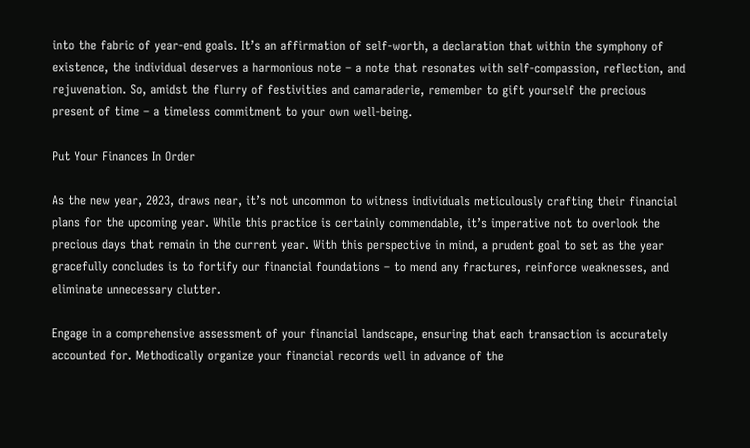into the fabric of year-end goals. It’s an affirmation of self-worth, a declaration that within the symphony of existence, the individual deserves a harmonious note – a note that resonates with self-compassion, reflection, and rejuvenation. So, amidst the flurry of festivities and camaraderie, remember to gift yourself the precious present of time – a timeless commitment to your own well-being.

Put Your Finances In Order

As the new year, 2023, draws near, it’s not uncommon to witness individuals meticulously crafting their financial plans for the upcoming year. While this practice is certainly commendable, it’s imperative not to overlook the precious days that remain in the current year. With this perspective in mind, a prudent goal to set as the year gracefully concludes is to fortify our financial foundations – to mend any fractures, reinforce weaknesses, and eliminate unnecessary clutter.

Engage in a comprehensive assessment of your financial landscape, ensuring that each transaction is accurately accounted for. Methodically organize your financial records well in advance of the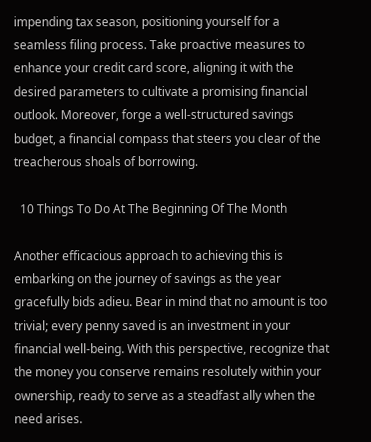impending tax season, positioning yourself for a seamless filing process. Take proactive measures to enhance your credit card score, aligning it with the desired parameters to cultivate a promising financial outlook. Moreover, forge a well-structured savings budget, a financial compass that steers you clear of the treacherous shoals of borrowing.

  10 Things To Do At The Beginning Of The Month

Another efficacious approach to achieving this is embarking on the journey of savings as the year gracefully bids adieu. Bear in mind that no amount is too trivial; every penny saved is an investment in your financial well-being. With this perspective, recognize that the money you conserve remains resolutely within your ownership, ready to serve as a steadfast ally when the need arises.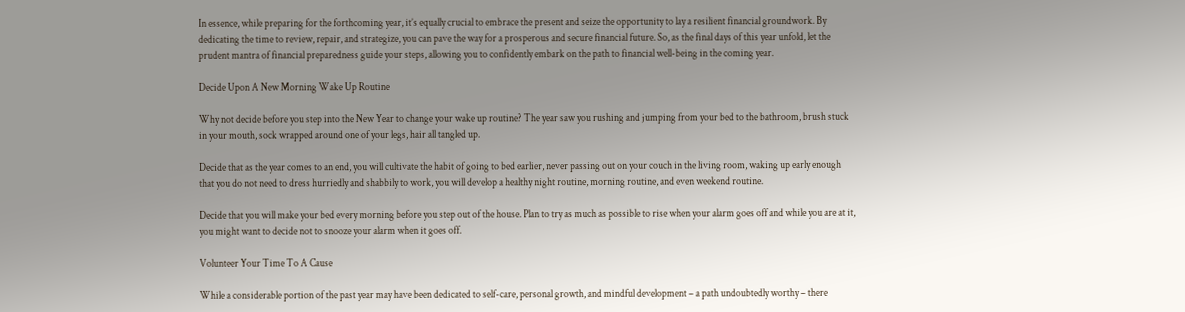In essence, while preparing for the forthcoming year, it’s equally crucial to embrace the present and seize the opportunity to lay a resilient financial groundwork. By dedicating the time to review, repair, and strategize, you can pave the way for a prosperous and secure financial future. So, as the final days of this year unfold, let the prudent mantra of financial preparedness guide your steps, allowing you to confidently embark on the path to financial well-being in the coming year.

Decide Upon A New Morning Wake Up Routine

Why not decide before you step into the New Year to change your wake up routine? The year saw you rushing and jumping from your bed to the bathroom, brush stuck in your mouth, sock wrapped around one of your legs, hair all tangled up.

Decide that as the year comes to an end, you will cultivate the habit of going to bed earlier, never passing out on your couch in the living room, waking up early enough that you do not need to dress hurriedly and shabbily to work, you will develop a healthy night routine, morning routine, and even weekend routine.

Decide that you will make your bed every morning before you step out of the house. Plan to try as much as possible to rise when your alarm goes off and while you are at it, you might want to decide not to snooze your alarm when it goes off.

Volunteer Your Time To A Cause

While a considerable portion of the past year may have been dedicated to self-care, personal growth, and mindful development – a path undoubtedly worthy – there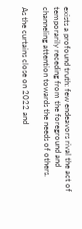exists a profound truth: few endeavors rival the act of temporarily receding from the foreground and channeling attention towards the needs of others.

As the curtains close on 2022 and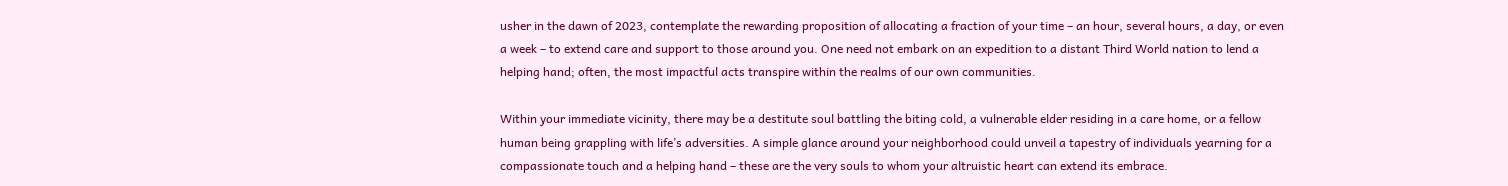usher in the dawn of 2023, contemplate the rewarding proposition of allocating a fraction of your time – an hour, several hours, a day, or even a week – to extend care and support to those around you. One need not embark on an expedition to a distant Third World nation to lend a helping hand; often, the most impactful acts transpire within the realms of our own communities.

Within your immediate vicinity, there may be a destitute soul battling the biting cold, a vulnerable elder residing in a care home, or a fellow human being grappling with life’s adversities. A simple glance around your neighborhood could unveil a tapestry of individuals yearning for a compassionate touch and a helping hand – these are the very souls to whom your altruistic heart can extend its embrace.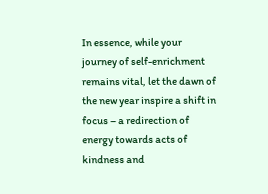In essence, while your journey of self-enrichment remains vital, let the dawn of the new year inspire a shift in focus – a redirection of energy towards acts of kindness and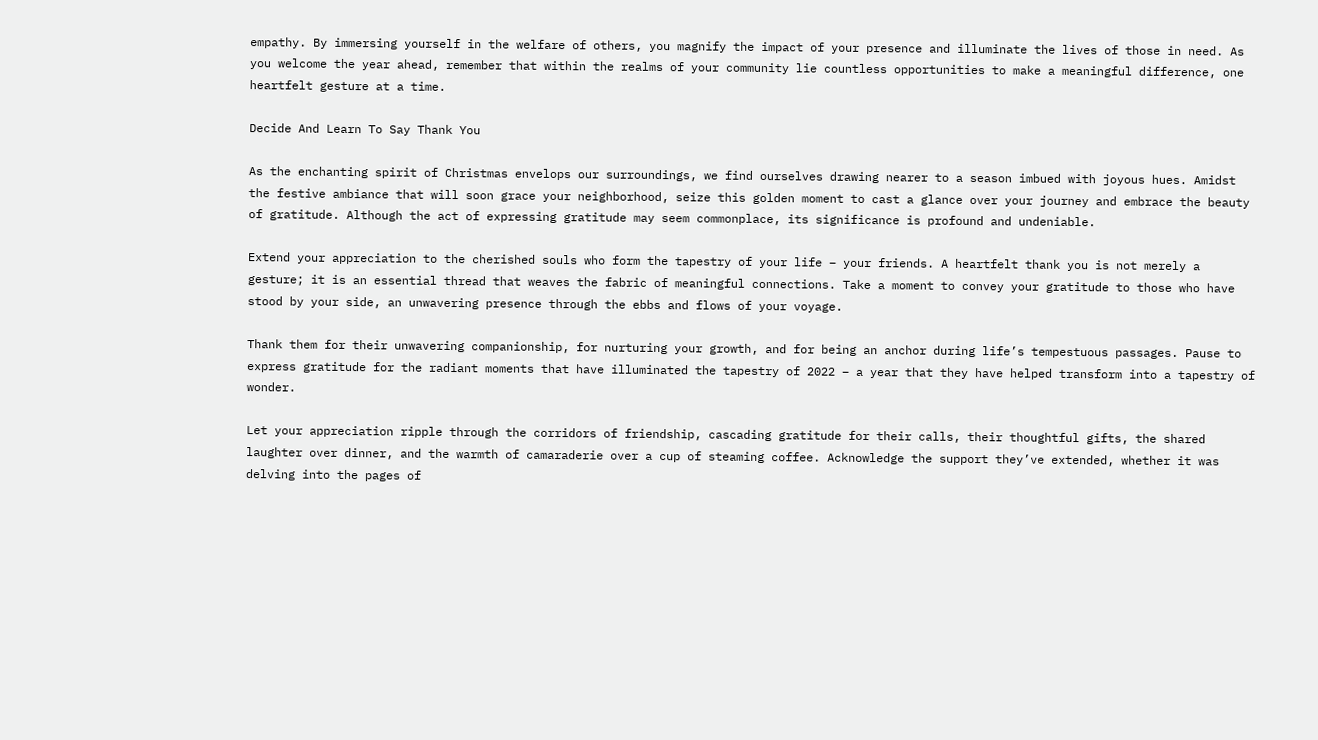empathy. By immersing yourself in the welfare of others, you magnify the impact of your presence and illuminate the lives of those in need. As you welcome the year ahead, remember that within the realms of your community lie countless opportunities to make a meaningful difference, one heartfelt gesture at a time.

Decide And Learn To Say Thank You

As the enchanting spirit of Christmas envelops our surroundings, we find ourselves drawing nearer to a season imbued with joyous hues. Amidst the festive ambiance that will soon grace your neighborhood, seize this golden moment to cast a glance over your journey and embrace the beauty of gratitude. Although the act of expressing gratitude may seem commonplace, its significance is profound and undeniable.

Extend your appreciation to the cherished souls who form the tapestry of your life – your friends. A heartfelt thank you is not merely a gesture; it is an essential thread that weaves the fabric of meaningful connections. Take a moment to convey your gratitude to those who have stood by your side, an unwavering presence through the ebbs and flows of your voyage.

Thank them for their unwavering companionship, for nurturing your growth, and for being an anchor during life’s tempestuous passages. Pause to express gratitude for the radiant moments that have illuminated the tapestry of 2022 – a year that they have helped transform into a tapestry of wonder.

Let your appreciation ripple through the corridors of friendship, cascading gratitude for their calls, their thoughtful gifts, the shared laughter over dinner, and the warmth of camaraderie over a cup of steaming coffee. Acknowledge the support they’ve extended, whether it was delving into the pages of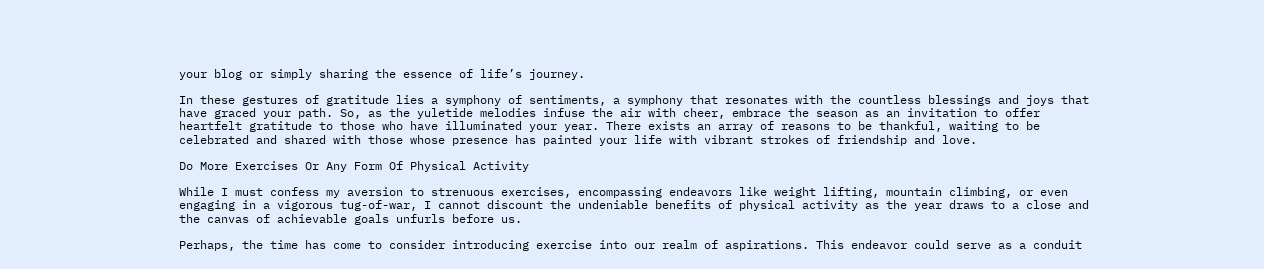your blog or simply sharing the essence of life’s journey.

In these gestures of gratitude lies a symphony of sentiments, a symphony that resonates with the countless blessings and joys that have graced your path. So, as the yuletide melodies infuse the air with cheer, embrace the season as an invitation to offer heartfelt gratitude to those who have illuminated your year. There exists an array of reasons to be thankful, waiting to be celebrated and shared with those whose presence has painted your life with vibrant strokes of friendship and love.

Do More Exercises Or Any Form Of Physical Activity

While I must confess my aversion to strenuous exercises, encompassing endeavors like weight lifting, mountain climbing, or even engaging in a vigorous tug-of-war, I cannot discount the undeniable benefits of physical activity as the year draws to a close and the canvas of achievable goals unfurls before us.

Perhaps, the time has come to consider introducing exercise into our realm of aspirations. This endeavor could serve as a conduit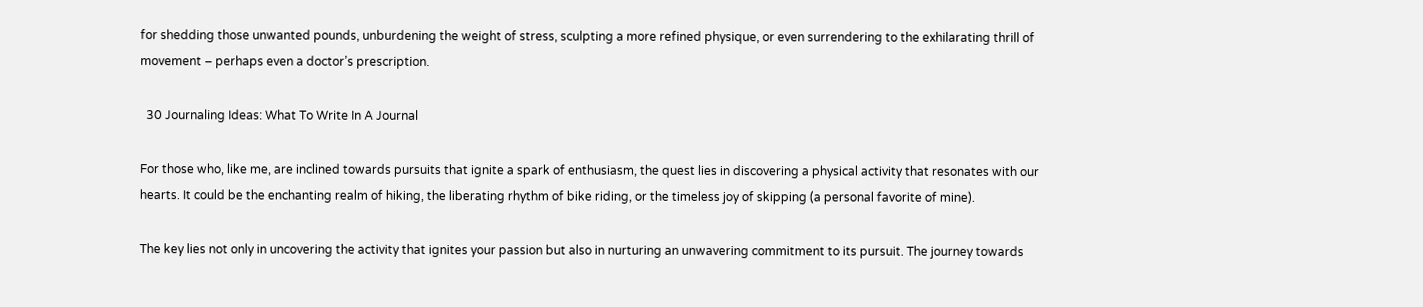for shedding those unwanted pounds, unburdening the weight of stress, sculpting a more refined physique, or even surrendering to the exhilarating thrill of movement – perhaps even a doctor’s prescription.

  30 Journaling Ideas: What To Write In A Journal

For those who, like me, are inclined towards pursuits that ignite a spark of enthusiasm, the quest lies in discovering a physical activity that resonates with our hearts. It could be the enchanting realm of hiking, the liberating rhythm of bike riding, or the timeless joy of skipping (a personal favorite of mine).

The key lies not only in uncovering the activity that ignites your passion but also in nurturing an unwavering commitment to its pursuit. The journey towards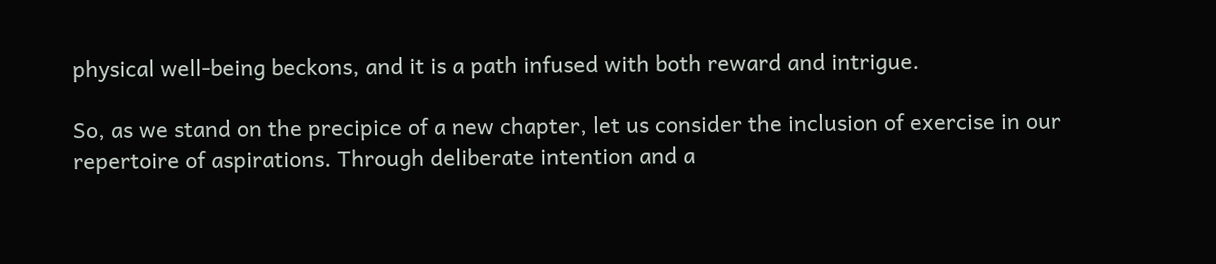physical well-being beckons, and it is a path infused with both reward and intrigue.

So, as we stand on the precipice of a new chapter, let us consider the inclusion of exercise in our repertoire of aspirations. Through deliberate intention and a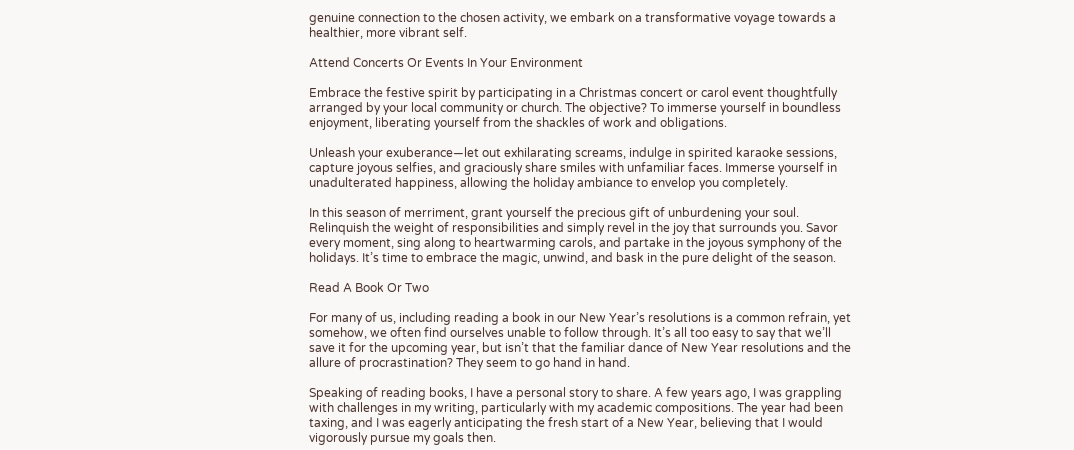genuine connection to the chosen activity, we embark on a transformative voyage towards a healthier, more vibrant self.

Attend Concerts Or Events In Your Environment

Embrace the festive spirit by participating in a Christmas concert or carol event thoughtfully arranged by your local community or church. The objective? To immerse yourself in boundless enjoyment, liberating yourself from the shackles of work and obligations.

Unleash your exuberance—let out exhilarating screams, indulge in spirited karaoke sessions, capture joyous selfies, and graciously share smiles with unfamiliar faces. Immerse yourself in unadulterated happiness, allowing the holiday ambiance to envelop you completely.

In this season of merriment, grant yourself the precious gift of unburdening your soul. Relinquish the weight of responsibilities and simply revel in the joy that surrounds you. Savor every moment, sing along to heartwarming carols, and partake in the joyous symphony of the holidays. It’s time to embrace the magic, unwind, and bask in the pure delight of the season.

Read A Book Or Two

For many of us, including reading a book in our New Year’s resolutions is a common refrain, yet somehow, we often find ourselves unable to follow through. It’s all too easy to say that we’ll save it for the upcoming year, but isn’t that the familiar dance of New Year resolutions and the allure of procrastination? They seem to go hand in hand.

Speaking of reading books, I have a personal story to share. A few years ago, I was grappling with challenges in my writing, particularly with my academic compositions. The year had been taxing, and I was eagerly anticipating the fresh start of a New Year, believing that I would vigorously pursue my goals then.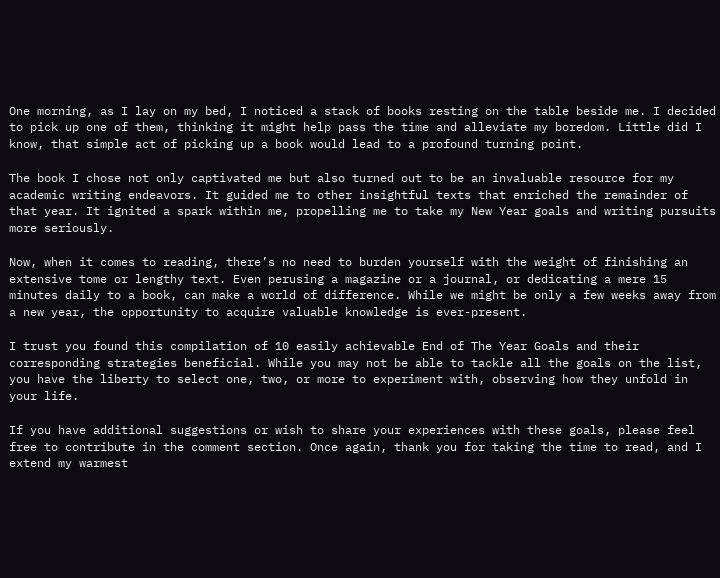One morning, as I lay on my bed, I noticed a stack of books resting on the table beside me. I decided to pick up one of them, thinking it might help pass the time and alleviate my boredom. Little did I know, that simple act of picking up a book would lead to a profound turning point.

The book I chose not only captivated me but also turned out to be an invaluable resource for my academic writing endeavors. It guided me to other insightful texts that enriched the remainder of that year. It ignited a spark within me, propelling me to take my New Year goals and writing pursuits more seriously.

Now, when it comes to reading, there’s no need to burden yourself with the weight of finishing an extensive tome or lengthy text. Even perusing a magazine or a journal, or dedicating a mere 15 minutes daily to a book, can make a world of difference. While we might be only a few weeks away from a new year, the opportunity to acquire valuable knowledge is ever-present.

I trust you found this compilation of 10 easily achievable End of The Year Goals and their corresponding strategies beneficial. While you may not be able to tackle all the goals on the list, you have the liberty to select one, two, or more to experiment with, observing how they unfold in your life.

If you have additional suggestions or wish to share your experiences with these goals, please feel free to contribute in the comment section. Once again, thank you for taking the time to read, and I extend my warmest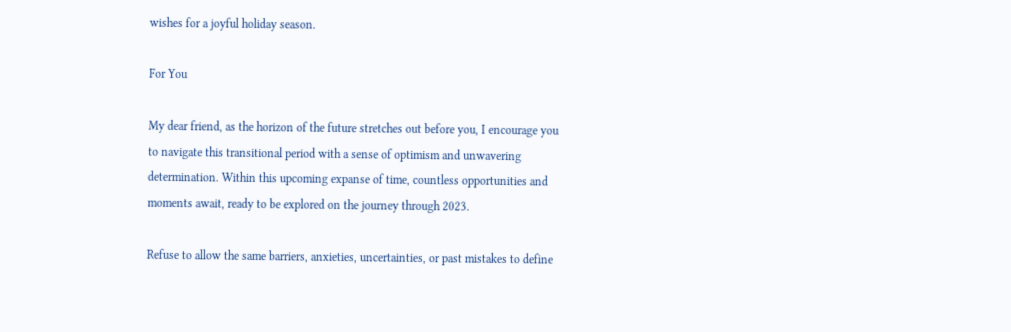wishes for a joyful holiday season.

For You

My dear friend, as the horizon of the future stretches out before you, I encourage you to navigate this transitional period with a sense of optimism and unwavering determination. Within this upcoming expanse of time, countless opportunities and moments await, ready to be explored on the journey through 2023.

Refuse to allow the same barriers, anxieties, uncertainties, or past mistakes to define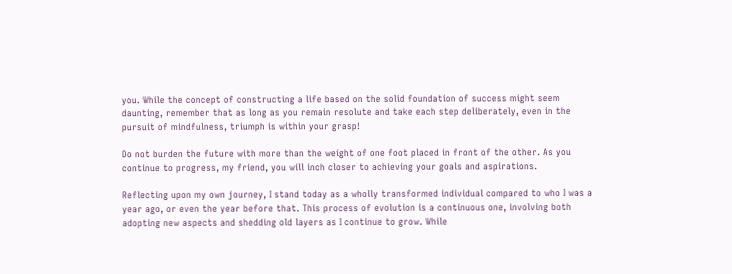you. While the concept of constructing a life based on the solid foundation of success might seem daunting, remember that as long as you remain resolute and take each step deliberately, even in the pursuit of mindfulness, triumph is within your grasp!

Do not burden the future with more than the weight of one foot placed in front of the other. As you continue to progress, my friend, you will inch closer to achieving your goals and aspirations.

Reflecting upon my own journey, I stand today as a wholly transformed individual compared to who I was a year ago, or even the year before that. This process of evolution is a continuous one, involving both adopting new aspects and shedding old layers as I continue to grow. While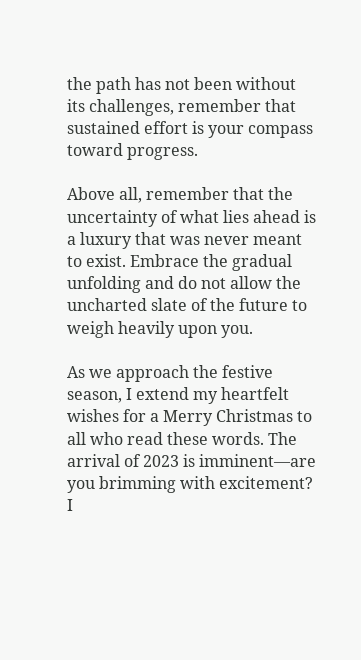the path has not been without its challenges, remember that sustained effort is your compass toward progress.

Above all, remember that the uncertainty of what lies ahead is a luxury that was never meant to exist. Embrace the gradual unfolding and do not allow the uncharted slate of the future to weigh heavily upon you.

As we approach the festive season, I extend my heartfelt wishes for a Merry Christmas to all who read these words. The arrival of 2023 is imminent—are you brimming with excitement? I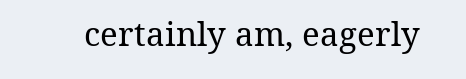certainly am, eagerly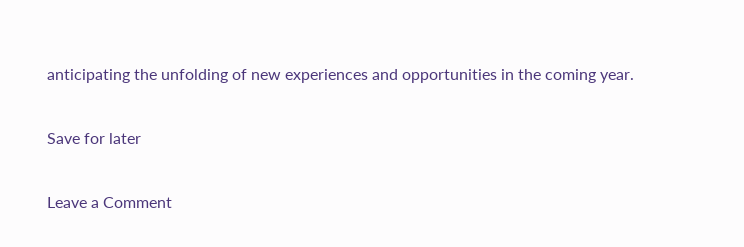anticipating the unfolding of new experiences and opportunities in the coming year.

Save for later

Leave a Comment